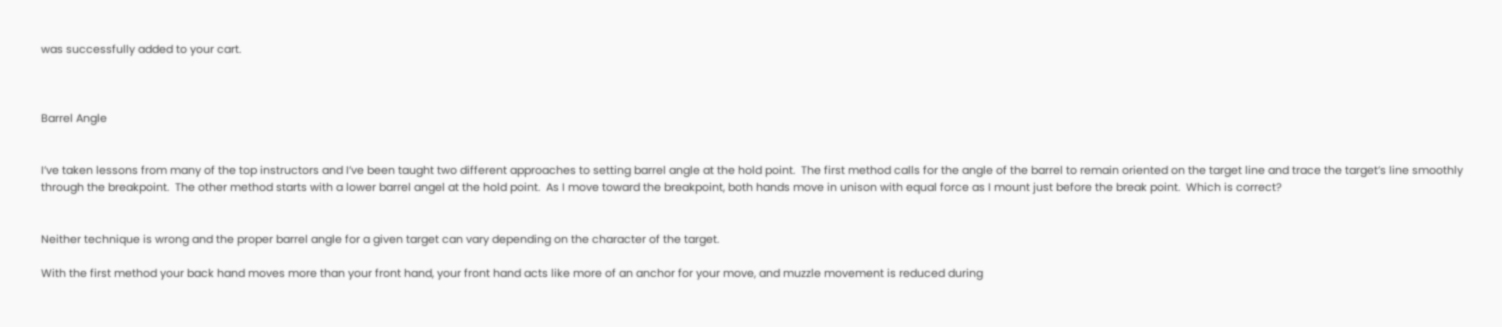was successfully added to your cart.



Barrel Angle


I’ve taken lessons from many of the top instructors and I’ve been taught two different approaches to setting barrel angle at the hold point.  The first method calls for the angle of the barrel to remain oriented on the target line and trace the target’s line smoothly through the breakpoint.  The other method starts with a lower barrel angel at the hold point.  As I move toward the breakpoint, both hands move in unison with equal force as I mount just before the break point.  Which is correct?


Neither technique is wrong and the proper barrel angle for a given target can vary depending on the character of the target.

With the first method your back hand moves more than your front hand, your front hand acts like more of an anchor for your move, and muzzle movement is reduced during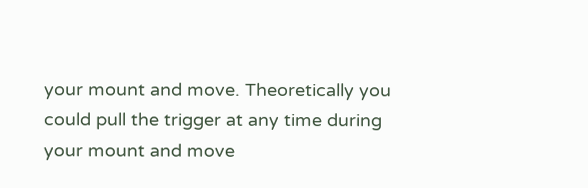your mount and move. Theoretically you could pull the trigger at any time during your mount and move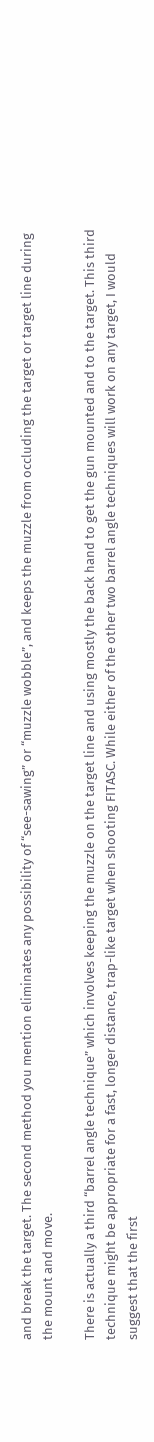and break the target. The second method you mention eliminates any possibility of “see-sawing” or “muzzle wobble”, and keeps the muzzle from occluding the target or target line during the mount and move.

There is actually a third “barrel angle technique” which involves keeping the muzzle on the target line and using mostly the back hand to get the gun mounted and to the target. This third technique might be appropriate for a fast, longer distance, trap-like target when shooting FITASC. While either of the other two barrel angle techniques will work on any target, I would suggest that the first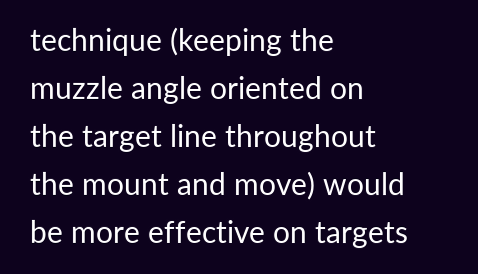technique (keeping the muzzle angle oriented on the target line throughout the mount and move) would be more effective on targets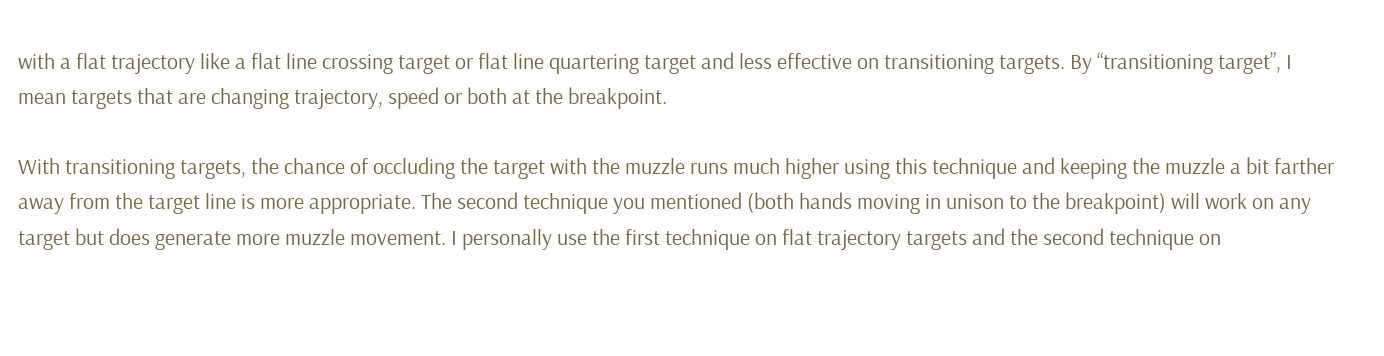with a flat trajectory like a flat line crossing target or flat line quartering target and less effective on transitioning targets. By “transitioning target”, I mean targets that are changing trajectory, speed or both at the breakpoint.

With transitioning targets, the chance of occluding the target with the muzzle runs much higher using this technique and keeping the muzzle a bit farther away from the target line is more appropriate. The second technique you mentioned (both hands moving in unison to the breakpoint) will work on any target but does generate more muzzle movement. I personally use the first technique on flat trajectory targets and the second technique on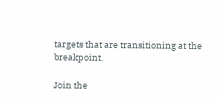targets that are transitioning at the breakpoint.

Join the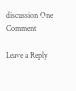discussion One Comment

Leave a Reply